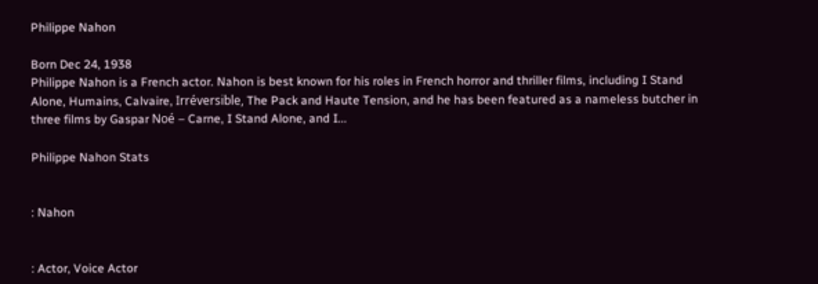Philippe Nahon

Born Dec 24, 1938
Philippe Nahon is a French actor. Nahon is best known for his roles in French horror and thriller films, including I Stand Alone, Humains, Calvaire, Irréversible, The Pack and Haute Tension, and he has been featured as a nameless butcher in three films by Gaspar Noé – Carne, I Stand Alone, and I...

Philippe Nahon Stats


: Nahon


: Actor, Voice Actor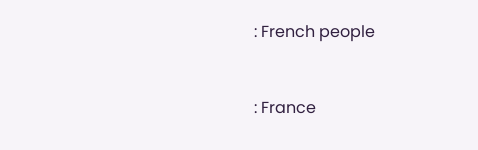: French people


: France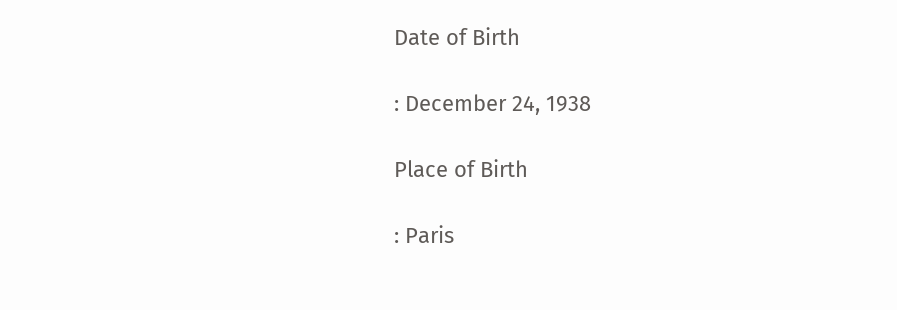Date of Birth

: December 24, 1938

Place of Birth

: Paris